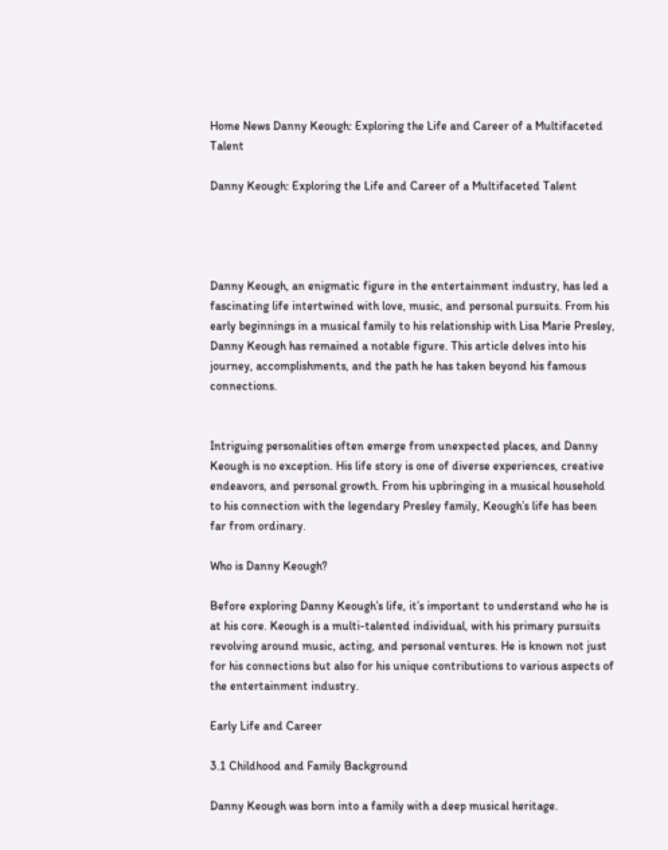Home News Danny Keough: Exploring the Life and Career of a Multifaceted Talent

Danny Keough: Exploring the Life and Career of a Multifaceted Talent




Danny Keough, an enigmatic figure in the entertainment industry, has led a fascinating life intertwined with love, music, and personal pursuits. From his early beginnings in a musical family to his relationship with Lisa Marie Presley, Danny Keough has remained a notable figure. This article delves into his journey, accomplishments, and the path he has taken beyond his famous connections.


Intriguing personalities often emerge from unexpected places, and Danny Keough is no exception. His life story is one of diverse experiences, creative endeavors, and personal growth. From his upbringing in a musical household to his connection with the legendary Presley family, Keough’s life has been far from ordinary.

Who is Danny Keough?

Before exploring Danny Keough’s life, it’s important to understand who he is at his core. Keough is a multi-talented individual, with his primary pursuits revolving around music, acting, and personal ventures. He is known not just for his connections but also for his unique contributions to various aspects of the entertainment industry.

Early Life and Career

3.1 Childhood and Family Background

Danny Keough was born into a family with a deep musical heritage.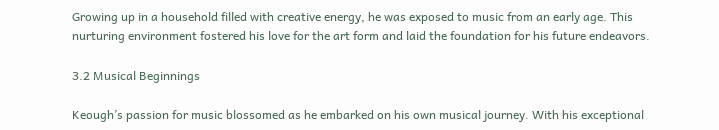Growing up in a household filled with creative energy, he was exposed to music from an early age. This nurturing environment fostered his love for the art form and laid the foundation for his future endeavors.

3.2 Musical Beginnings

Keough’s passion for music blossomed as he embarked on his own musical journey. With his exceptional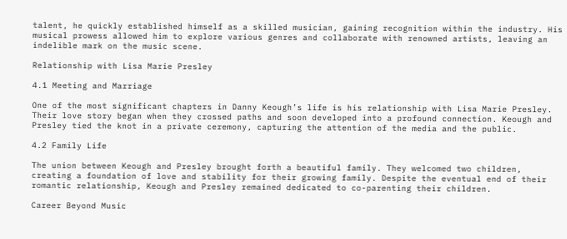talent, he quickly established himself as a skilled musician, gaining recognition within the industry. His musical prowess allowed him to explore various genres and collaborate with renowned artists, leaving an indelible mark on the music scene.

Relationship with Lisa Marie Presley

4.1 Meeting and Marriage

One of the most significant chapters in Danny Keough’s life is his relationship with Lisa Marie Presley. Their love story began when they crossed paths and soon developed into a profound connection. Keough and Presley tied the knot in a private ceremony, capturing the attention of the media and the public.

4.2 Family Life

The union between Keough and Presley brought forth a beautiful family. They welcomed two children, creating a foundation of love and stability for their growing family. Despite the eventual end of their romantic relationship, Keough and Presley remained dedicated to co-parenting their children.

Career Beyond Music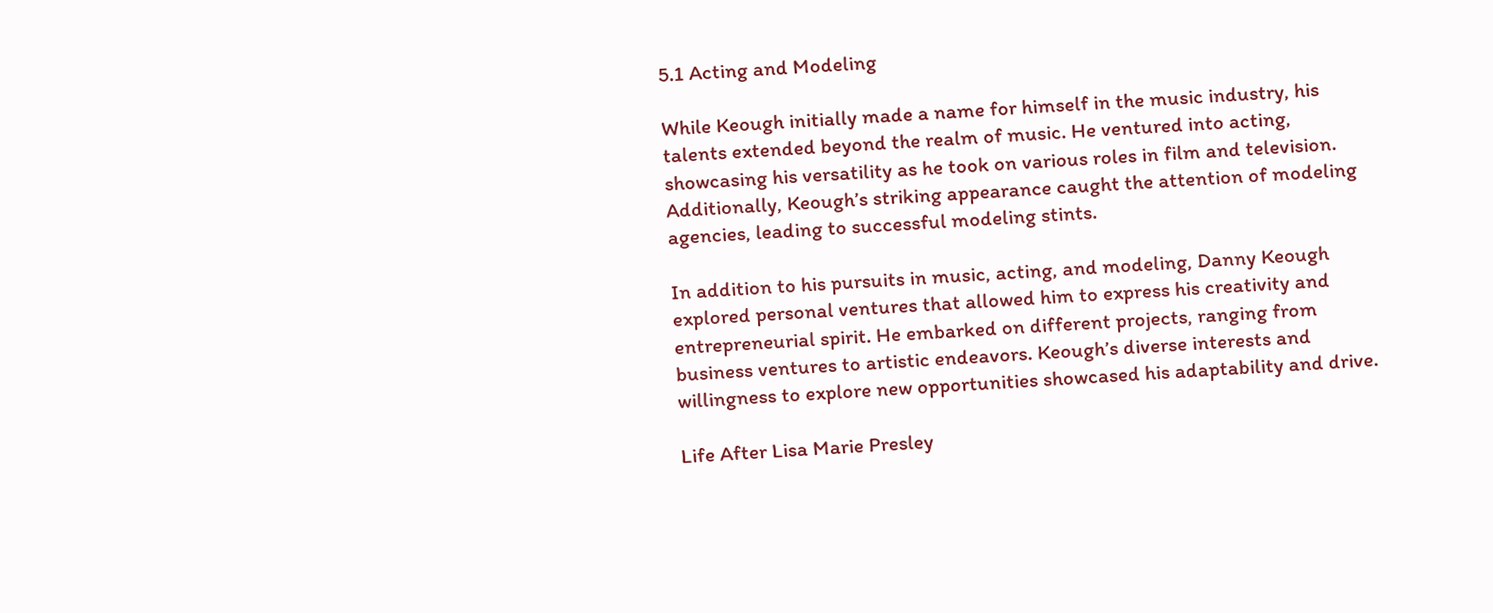5.1 Acting and Modeling

While Keough initially made a name for himself in the music industry, his talents extended beyond the realm of music. He ventured into acting, showcasing his versatility as he took on various roles in film and television. Additionally, Keough’s striking appearance caught the attention of modeling agencies, leading to successful modeling stints.

In addition to his pursuits in music, acting, and modeling, Danny Keough explored personal ventures that allowed him to express his creativity and entrepreneurial spirit. He embarked on different projects, ranging from business ventures to artistic endeavors. Keough’s diverse interests and willingness to explore new opportunities showcased his adaptability and drive.

Life After Lisa Marie Presley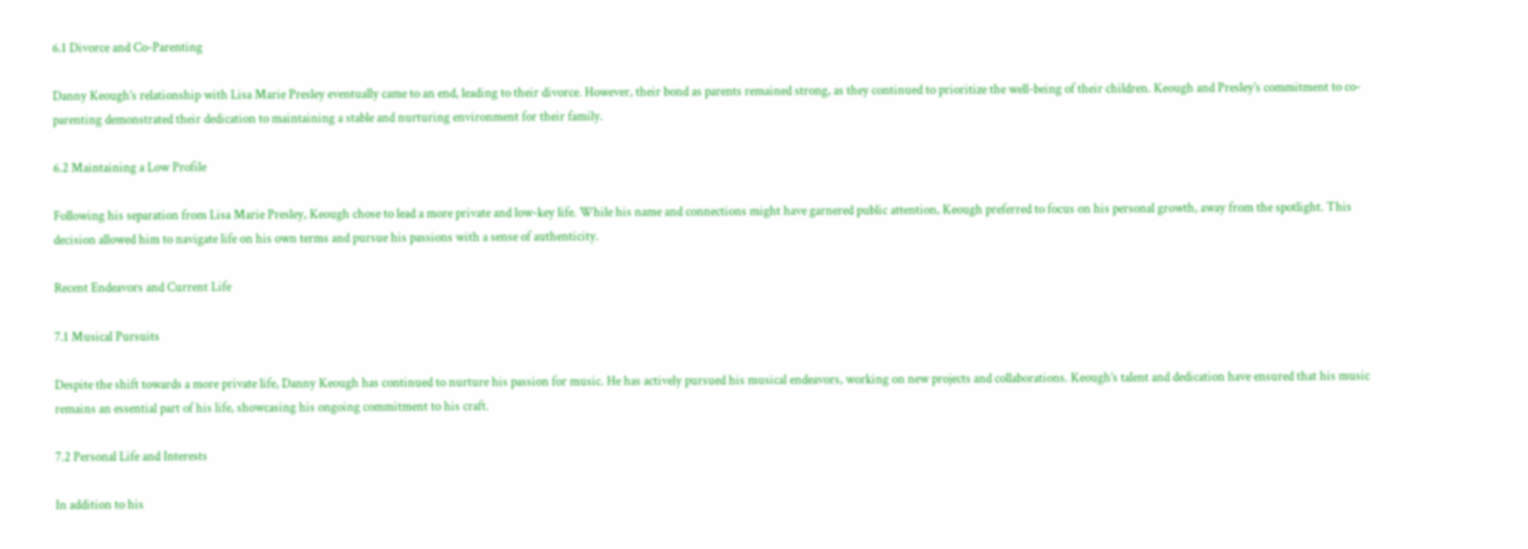6.1 Divorce and Co-Parenting

Danny Keough’s relationship with Lisa Marie Presley eventually came to an end, leading to their divorce. However, their bond as parents remained strong, as they continued to prioritize the well-being of their children. Keough and Presley’s commitment to co-parenting demonstrated their dedication to maintaining a stable and nurturing environment for their family.

6.2 Maintaining a Low Profile

Following his separation from Lisa Marie Presley, Keough chose to lead a more private and low-key life. While his name and connections might have garnered public attention, Keough preferred to focus on his personal growth, away from the spotlight. This decision allowed him to navigate life on his own terms and pursue his passions with a sense of authenticity.

Recent Endeavors and Current Life

7.1 Musical Pursuits

Despite the shift towards a more private life, Danny Keough has continued to nurture his passion for music. He has actively pursued his musical endeavors, working on new projects and collaborations. Keough’s talent and dedication have ensured that his music remains an essential part of his life, showcasing his ongoing commitment to his craft.

7.2 Personal Life and Interests

In addition to his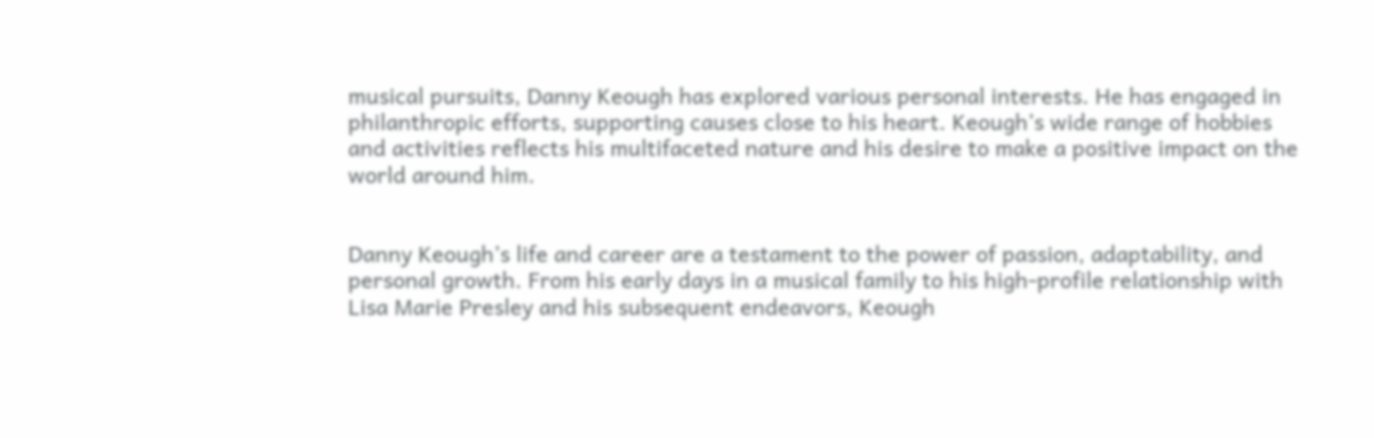musical pursuits, Danny Keough has explored various personal interests. He has engaged in philanthropic efforts, supporting causes close to his heart. Keough’s wide range of hobbies and activities reflects his multifaceted nature and his desire to make a positive impact on the world around him.


Danny Keough’s life and career are a testament to the power of passion, adaptability, and personal growth. From his early days in a musical family to his high-profile relationship with Lisa Marie Presley and his subsequent endeavors, Keough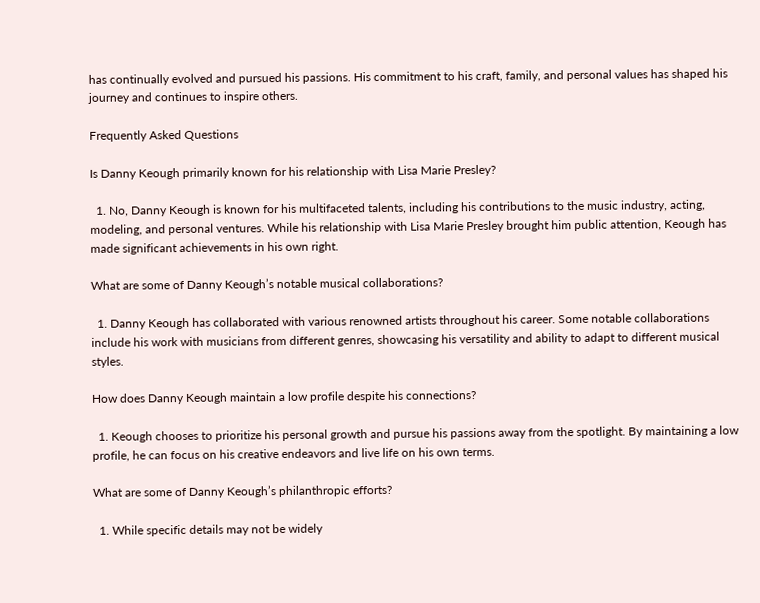has continually evolved and pursued his passions. His commitment to his craft, family, and personal values has shaped his journey and continues to inspire others.

Frequently Asked Questions

Is Danny Keough primarily known for his relationship with Lisa Marie Presley?

  1. No, Danny Keough is known for his multifaceted talents, including his contributions to the music industry, acting, modeling, and personal ventures. While his relationship with Lisa Marie Presley brought him public attention, Keough has made significant achievements in his own right.

What are some of Danny Keough’s notable musical collaborations?

  1. Danny Keough has collaborated with various renowned artists throughout his career. Some notable collaborations include his work with musicians from different genres, showcasing his versatility and ability to adapt to different musical styles.

How does Danny Keough maintain a low profile despite his connections?

  1. Keough chooses to prioritize his personal growth and pursue his passions away from the spotlight. By maintaining a low profile, he can focus on his creative endeavors and live life on his own terms.

What are some of Danny Keough’s philanthropic efforts?

  1. While specific details may not be widely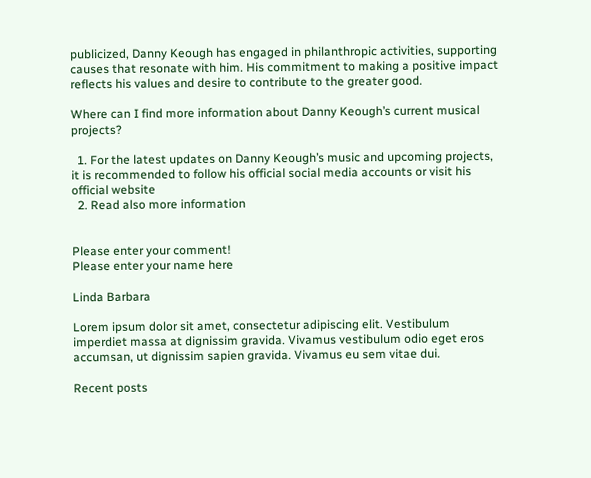publicized, Danny Keough has engaged in philanthropic activities, supporting causes that resonate with him. His commitment to making a positive impact reflects his values and desire to contribute to the greater good.

Where can I find more information about Danny Keough’s current musical projects?

  1. For the latest updates on Danny Keough’s music and upcoming projects, it is recommended to follow his official social media accounts or visit his official website
  2. Read also more information


Please enter your comment!
Please enter your name here

Linda Barbara

Lorem ipsum dolor sit amet, consectetur adipiscing elit. Vestibulum imperdiet massa at dignissim gravida. Vivamus vestibulum odio eget eros accumsan, ut dignissim sapien gravida. Vivamus eu sem vitae dui.

Recent posts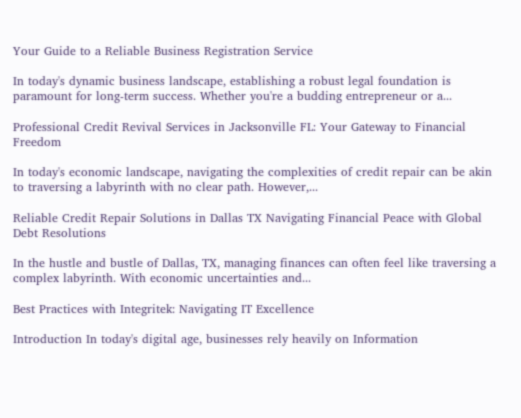Your Guide to a Reliable Business Registration Service

In today's dynamic business landscape, establishing a robust legal foundation is paramount for long-term success. Whether you're a budding entrepreneur or a...

Professional Credit Revival Services in Jacksonville FL: Your Gateway to Financial Freedom

In today's economic landscape, navigating the complexities of credit repair can be akin to traversing a labyrinth with no clear path. However,...

Reliable Credit Repair Solutions in Dallas TX Navigating Financial Peace with Global Debt Resolutions

In the hustle and bustle of Dallas, TX, managing finances can often feel like traversing a complex labyrinth. With economic uncertainties and...

Best Practices with Integritek: Navigating IT Excellence

Introduction In today's digital age, businesses rely heavily on Information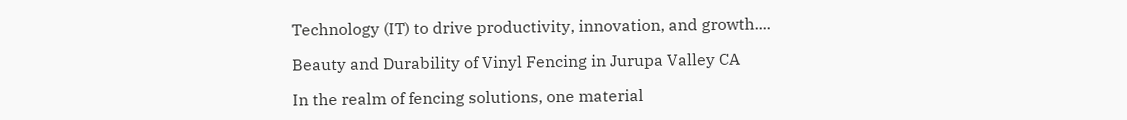Technology (IT) to drive productivity, innovation, and growth....

Beauty and Durability of Vinyl Fencing in Jurupa Valley CA

In the realm of fencing solutions, one material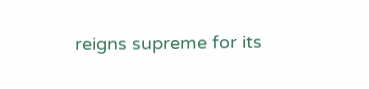reigns supreme for its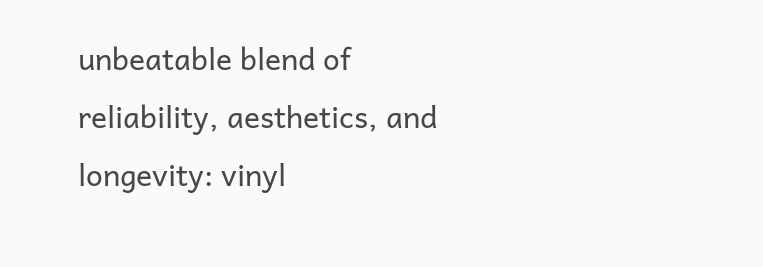unbeatable blend of reliability, aesthetics, and longevity: vinyl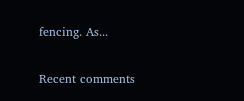fencing. As...

Recent comments